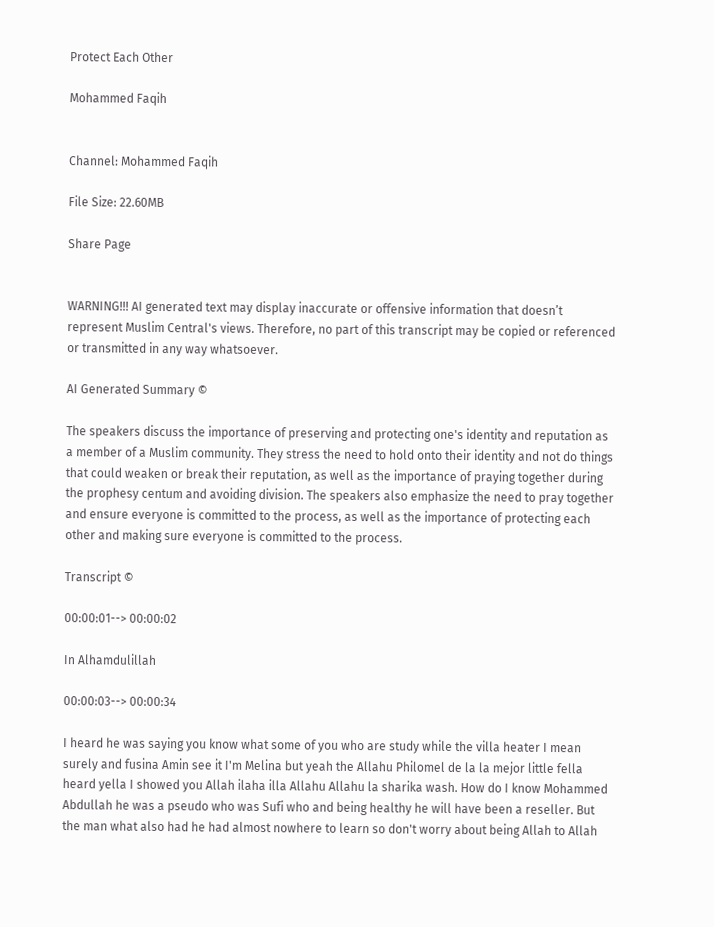Protect Each Other

Mohammed Faqih


Channel: Mohammed Faqih

File Size: 22.60MB

Share Page


WARNING!!! AI generated text may display inaccurate or offensive information that doesn’t represent Muslim Central's views. Therefore, no part of this transcript may be copied or referenced or transmitted in any way whatsoever.

AI Generated Summary ©

The speakers discuss the importance of preserving and protecting one's identity and reputation as a member of a Muslim community. They stress the need to hold onto their identity and not do things that could weaken or break their reputation, as well as the importance of praying together during the prophesy centum and avoiding division. The speakers also emphasize the need to pray together and ensure everyone is committed to the process, as well as the importance of protecting each other and making sure everyone is committed to the process.

Transcript ©

00:00:01--> 00:00:02

In Alhamdulillah

00:00:03--> 00:00:34

I heard he was saying you know what some of you who are study while the villa heater I mean surely and fusina Amin see it I'm Melina but yeah the Allahu Philomel de la la mejor little fella heard yella I showed you Allah ilaha illa Allahu Allahu la sharika wash. How do I know Mohammed Abdullah he was a pseudo who was Sufi who and being healthy he will have been a reseller. But the man what also had he had almost nowhere to learn so don't worry about being Allah to Allah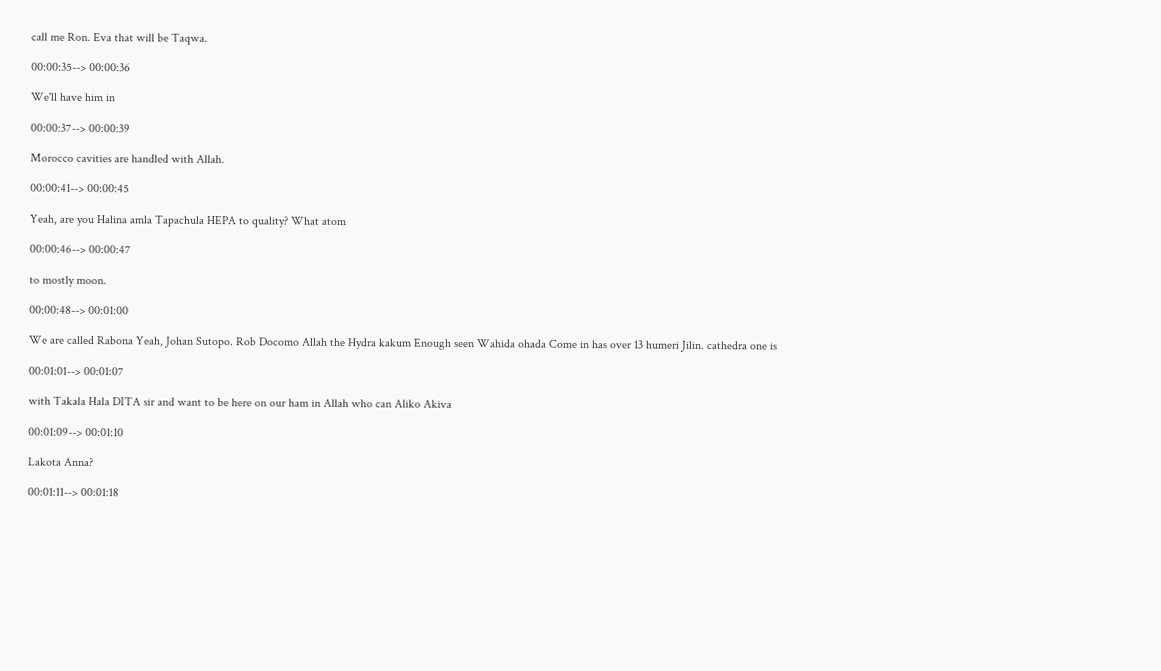call me Ron. Eva that will be Taqwa.

00:00:35--> 00:00:36

We'll have him in

00:00:37--> 00:00:39

Morocco cavities are handled with Allah.

00:00:41--> 00:00:45

Yeah, are you Halina amla Tapachula HEPA to quality? What atom

00:00:46--> 00:00:47

to mostly moon.

00:00:48--> 00:01:00

We are called Rabona Yeah, Johan Sutopo. Rob Docomo Allah the Hydra kakum Enough seen Wahida ohada Come in has over 13 humeri Jilin. cathedra one is

00:01:01--> 00:01:07

with Takala Hala DITA sir and want to be here on our ham in Allah who can Aliko Akiva

00:01:09--> 00:01:10

Lakota Anna?

00:01:11--> 00:01:18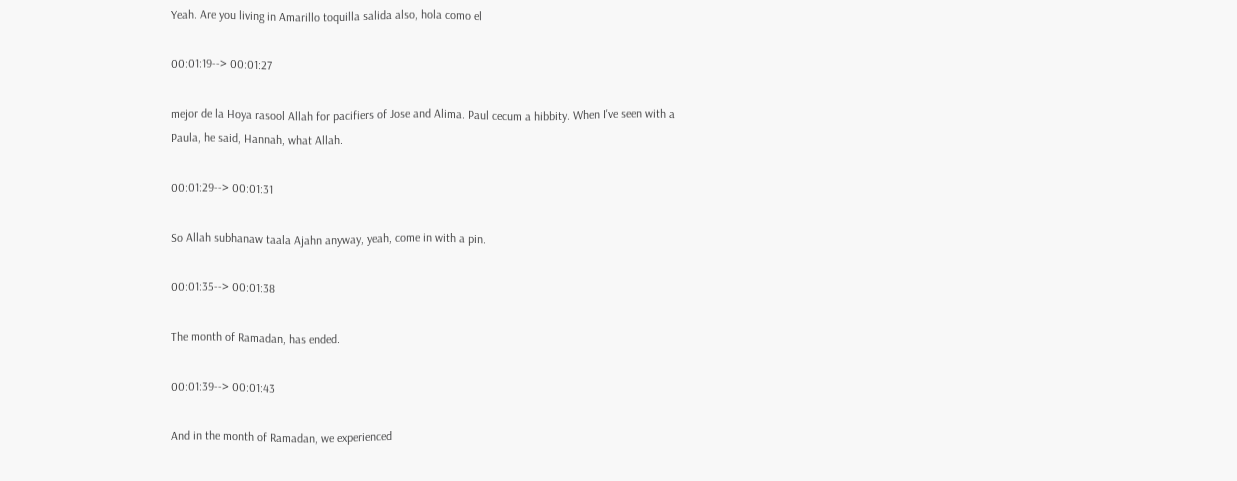Yeah. Are you living in Amarillo toquilla salida also, hola como el

00:01:19--> 00:01:27

mejor de la Hoya rasool Allah for pacifiers of Jose and Alima. Paul cecum a hibbity. When I've seen with a Paula, he said, Hannah, what Allah.

00:01:29--> 00:01:31

So Allah subhanaw taala Ajahn anyway, yeah, come in with a pin.

00:01:35--> 00:01:38

The month of Ramadan, has ended.

00:01:39--> 00:01:43

And in the month of Ramadan, we experienced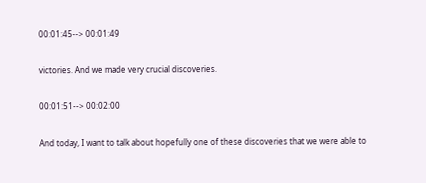00:01:45--> 00:01:49

victories. And we made very crucial discoveries.

00:01:51--> 00:02:00

And today, I want to talk about hopefully one of these discoveries that we were able to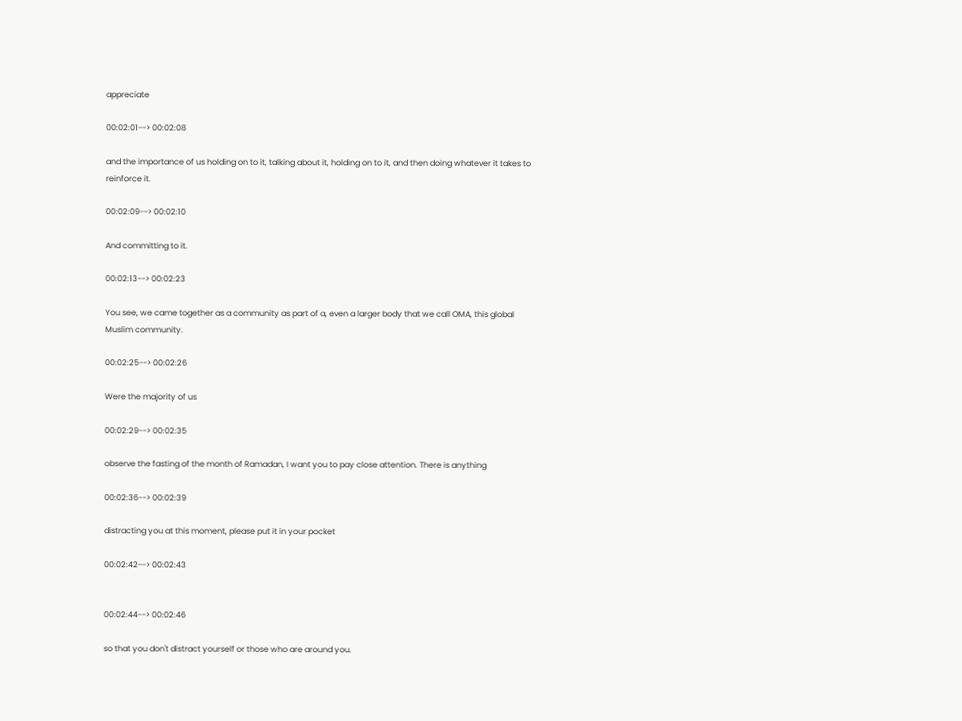appreciate

00:02:01--> 00:02:08

and the importance of us holding on to it, talking about it, holding on to it, and then doing whatever it takes to reinforce it.

00:02:09--> 00:02:10

And committing to it.

00:02:13--> 00:02:23

You see, we came together as a community as part of a, even a larger body that we call OMA, this global Muslim community.

00:02:25--> 00:02:26

Were the majority of us

00:02:29--> 00:02:35

observe the fasting of the month of Ramadan, I want you to pay close attention. There is anything

00:02:36--> 00:02:39

distracting you at this moment, please put it in your pocket

00:02:42--> 00:02:43


00:02:44--> 00:02:46

so that you don't distract yourself or those who are around you.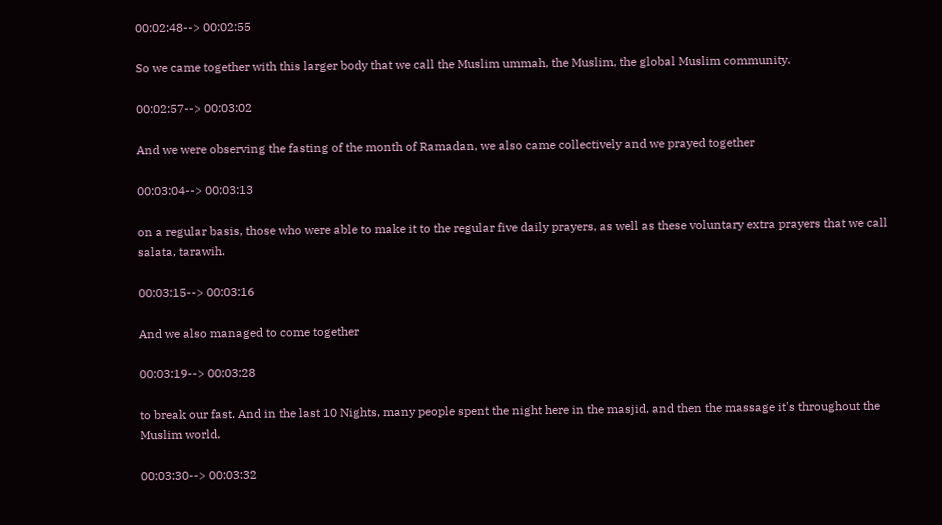00:02:48--> 00:02:55

So we came together with this larger body that we call the Muslim ummah, the Muslim, the global Muslim community.

00:02:57--> 00:03:02

And we were observing the fasting of the month of Ramadan, we also came collectively and we prayed together

00:03:04--> 00:03:13

on a regular basis, those who were able to make it to the regular five daily prayers, as well as these voluntary extra prayers that we call salata, tarawih.

00:03:15--> 00:03:16

And we also managed to come together

00:03:19--> 00:03:28

to break our fast. And in the last 10 Nights, many people spent the night here in the masjid, and then the massage it's throughout the Muslim world.

00:03:30--> 00:03:32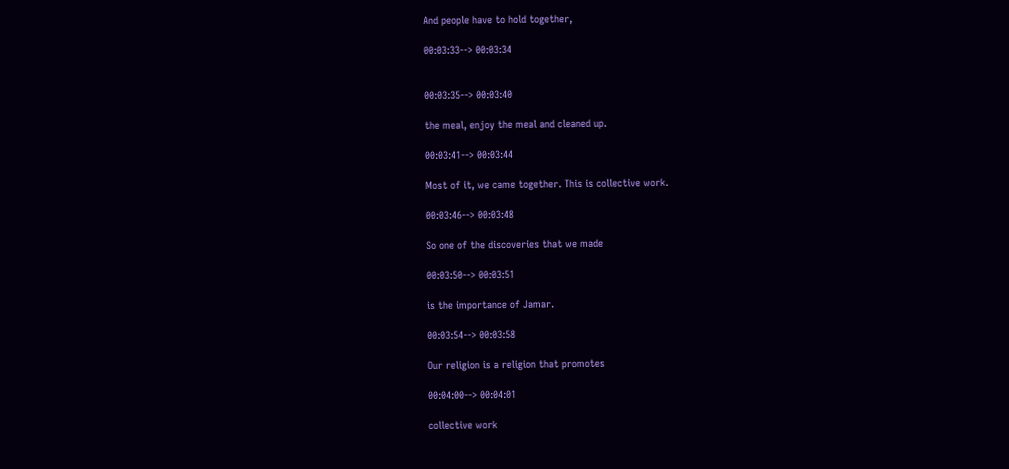And people have to hold together,

00:03:33--> 00:03:34


00:03:35--> 00:03:40

the meal, enjoy the meal and cleaned up.

00:03:41--> 00:03:44

Most of it, we came together. This is collective work.

00:03:46--> 00:03:48

So one of the discoveries that we made

00:03:50--> 00:03:51

is the importance of Jamar.

00:03:54--> 00:03:58

Our religion is a religion that promotes

00:04:00--> 00:04:01

collective work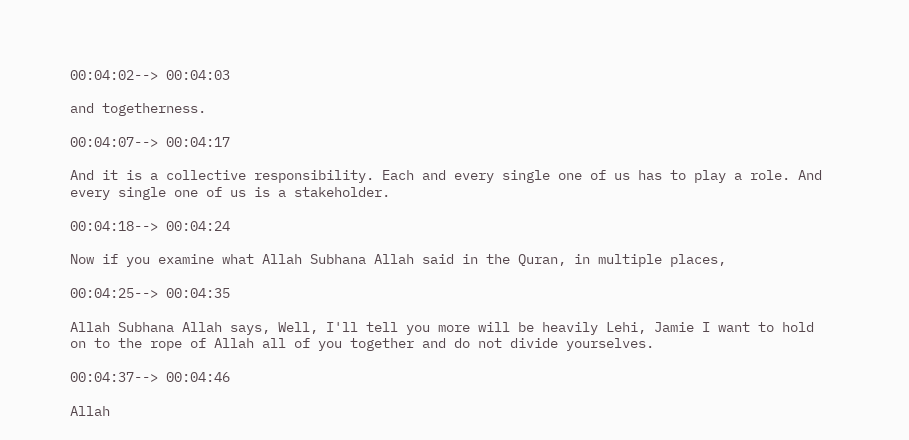00:04:02--> 00:04:03

and togetherness.

00:04:07--> 00:04:17

And it is a collective responsibility. Each and every single one of us has to play a role. And every single one of us is a stakeholder.

00:04:18--> 00:04:24

Now if you examine what Allah Subhana Allah said in the Quran, in multiple places,

00:04:25--> 00:04:35

Allah Subhana Allah says, Well, I'll tell you more will be heavily Lehi, Jamie I want to hold on to the rope of Allah all of you together and do not divide yourselves.

00:04:37--> 00:04:46

Allah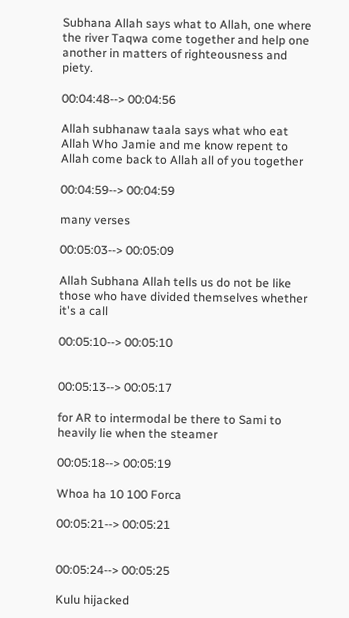Subhana Allah says what to Allah, one where the river Taqwa come together and help one another in matters of righteousness and piety.

00:04:48--> 00:04:56

Allah subhanaw taala says what who eat Allah Who Jamie and me know repent to Allah come back to Allah all of you together

00:04:59--> 00:04:59

many verses

00:05:03--> 00:05:09

Allah Subhana Allah tells us do not be like those who have divided themselves whether it's a call

00:05:10--> 00:05:10


00:05:13--> 00:05:17

for AR to intermodal be there to Sami to heavily lie when the steamer

00:05:18--> 00:05:19

Whoa ha 10 100 Forca

00:05:21--> 00:05:21


00:05:24--> 00:05:25

Kulu hijacked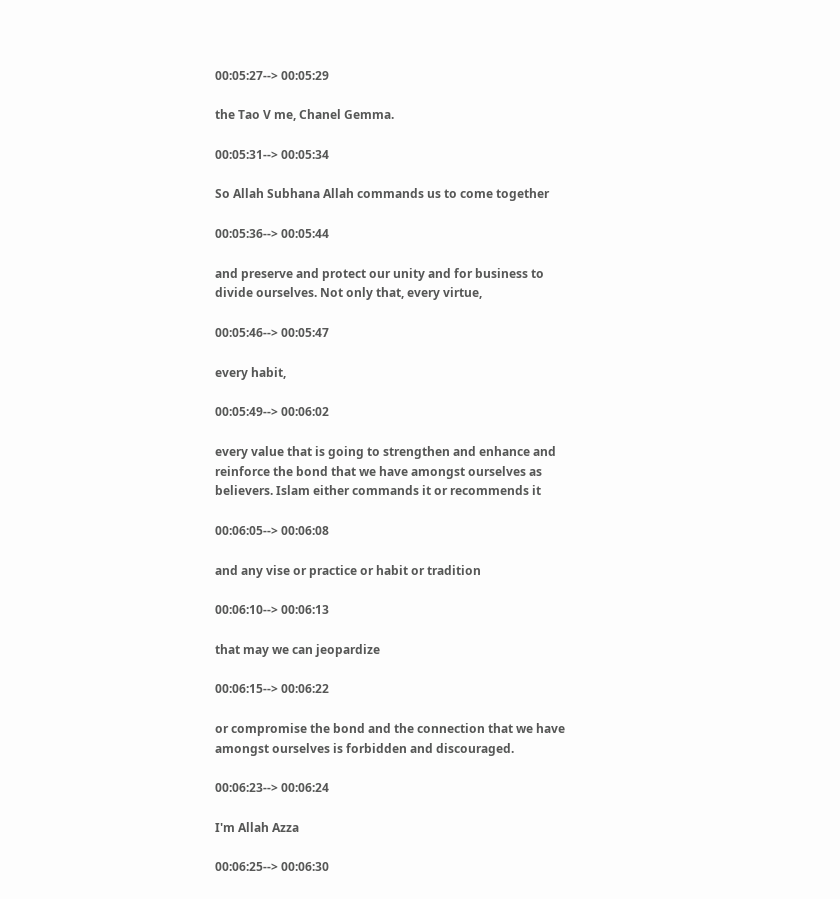00:05:27--> 00:05:29

the Tao V me, Chanel Gemma.

00:05:31--> 00:05:34

So Allah Subhana Allah commands us to come together

00:05:36--> 00:05:44

and preserve and protect our unity and for business to divide ourselves. Not only that, every virtue,

00:05:46--> 00:05:47

every habit,

00:05:49--> 00:06:02

every value that is going to strengthen and enhance and reinforce the bond that we have amongst ourselves as believers. Islam either commands it or recommends it

00:06:05--> 00:06:08

and any vise or practice or habit or tradition

00:06:10--> 00:06:13

that may we can jeopardize

00:06:15--> 00:06:22

or compromise the bond and the connection that we have amongst ourselves is forbidden and discouraged.

00:06:23--> 00:06:24

I'm Allah Azza

00:06:25--> 00:06:30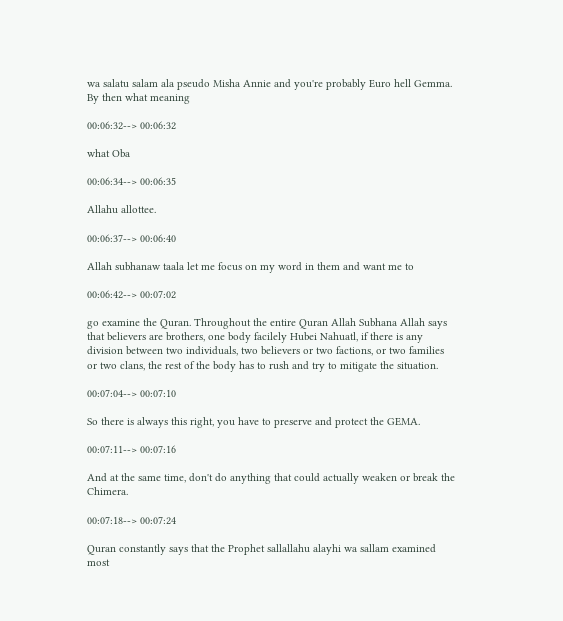wa salatu salam ala pseudo Misha Annie and you're probably Euro hell Gemma. By then what meaning

00:06:32--> 00:06:32

what Oba

00:06:34--> 00:06:35

Allahu allottee.

00:06:37--> 00:06:40

Allah subhanaw taala let me focus on my word in them and want me to

00:06:42--> 00:07:02

go examine the Quran. Throughout the entire Quran Allah Subhana Allah says that believers are brothers, one body facilely Hubei Nahuatl, if there is any division between two individuals, two believers or two factions, or two families or two clans, the rest of the body has to rush and try to mitigate the situation.

00:07:04--> 00:07:10

So there is always this right, you have to preserve and protect the GEMA.

00:07:11--> 00:07:16

And at the same time, don't do anything that could actually weaken or break the Chimera.

00:07:18--> 00:07:24

Quran constantly says that the Prophet sallallahu alayhi wa sallam examined most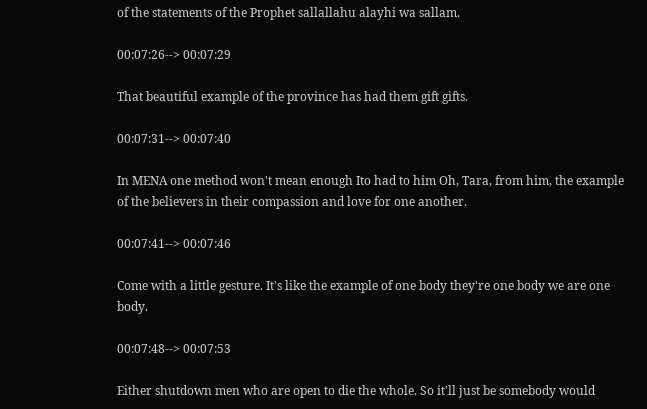of the statements of the Prophet sallallahu alayhi wa sallam.

00:07:26--> 00:07:29

That beautiful example of the province has had them gift gifts.

00:07:31--> 00:07:40

In MENA one method won't mean enough Ito had to him Oh, Tara, from him, the example of the believers in their compassion and love for one another.

00:07:41--> 00:07:46

Come with a little gesture. It's like the example of one body they're one body we are one body.

00:07:48--> 00:07:53

Either shutdown men who are open to die the whole. So it'll just be somebody would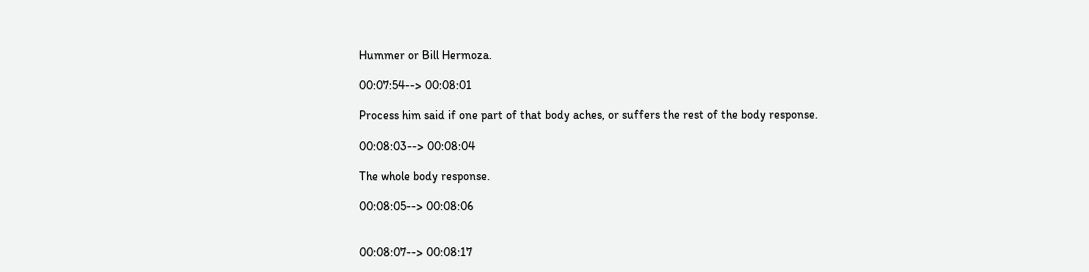Hummer or Bill Hermoza.

00:07:54--> 00:08:01

Process him said if one part of that body aches, or suffers the rest of the body response.

00:08:03--> 00:08:04

The whole body response.

00:08:05--> 00:08:06


00:08:07--> 00:08:17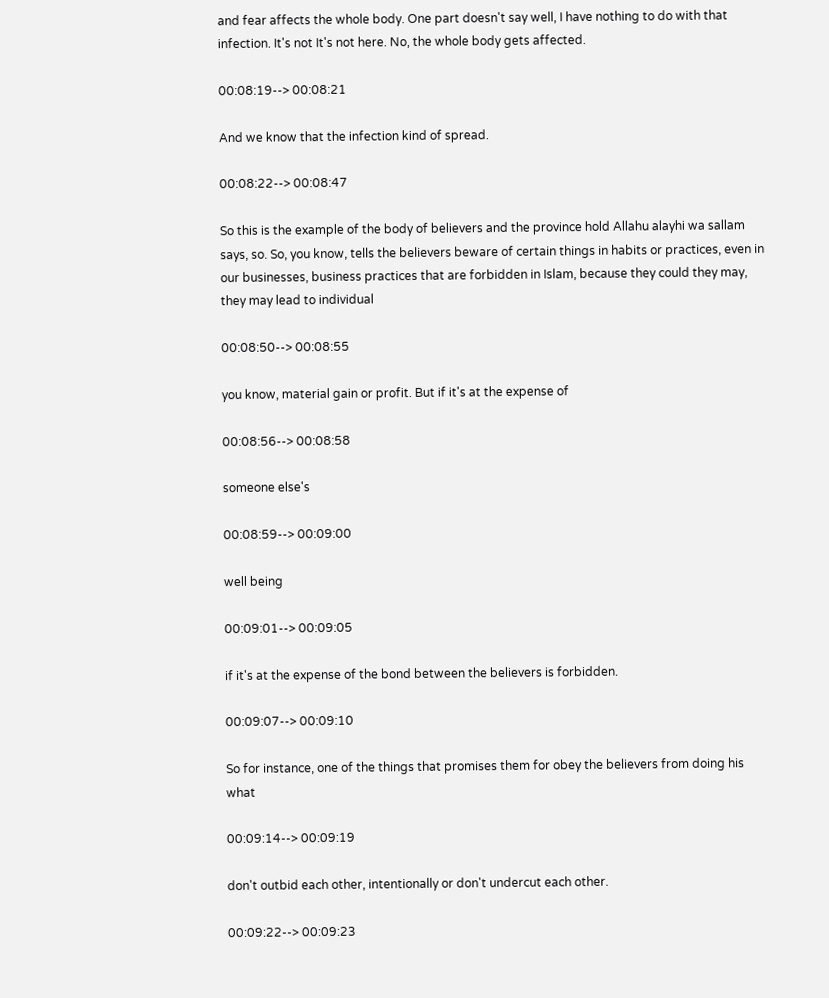and fear affects the whole body. One part doesn't say well, I have nothing to do with that infection. It's not It's not here. No, the whole body gets affected.

00:08:19--> 00:08:21

And we know that the infection kind of spread.

00:08:22--> 00:08:47

So this is the example of the body of believers and the province hold Allahu alayhi wa sallam says, so. So, you know, tells the believers beware of certain things in habits or practices, even in our businesses, business practices that are forbidden in Islam, because they could they may, they may lead to individual

00:08:50--> 00:08:55

you know, material gain or profit. But if it's at the expense of

00:08:56--> 00:08:58

someone else's

00:08:59--> 00:09:00

well being

00:09:01--> 00:09:05

if it's at the expense of the bond between the believers is forbidden.

00:09:07--> 00:09:10

So for instance, one of the things that promises them for obey the believers from doing his what

00:09:14--> 00:09:19

don't outbid each other, intentionally or don't undercut each other.

00:09:22--> 00:09:23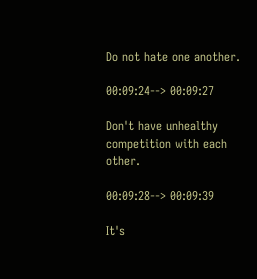Do not hate one another.

00:09:24--> 00:09:27

Don't have unhealthy competition with each other.

00:09:28--> 00:09:39

It's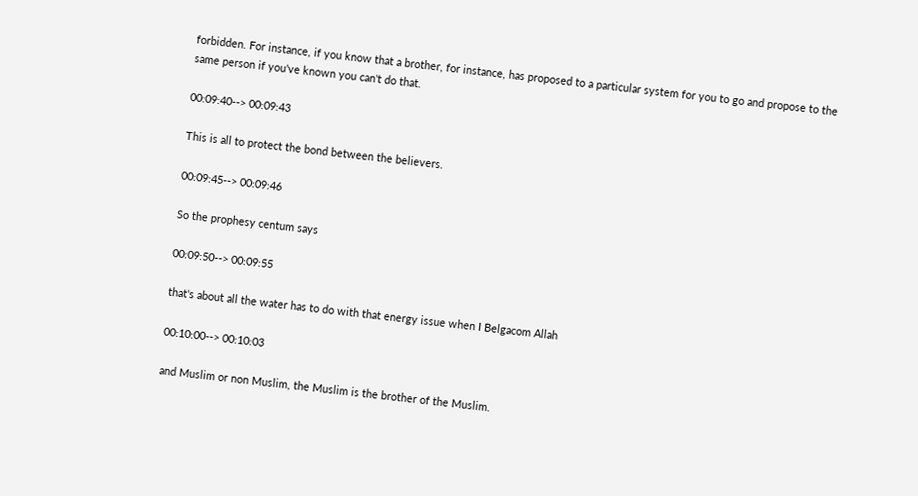forbidden. For instance, if you know that a brother, for instance, has proposed to a particular system for you to go and propose to the same person if you've known you can't do that.

00:09:40--> 00:09:43

This is all to protect the bond between the believers.

00:09:45--> 00:09:46

So the prophesy centum says

00:09:50--> 00:09:55

that's about all the water has to do with that energy issue when I Belgacom Allah

00:10:00--> 00:10:03

and Muslim or non Muslim, the Muslim is the brother of the Muslim.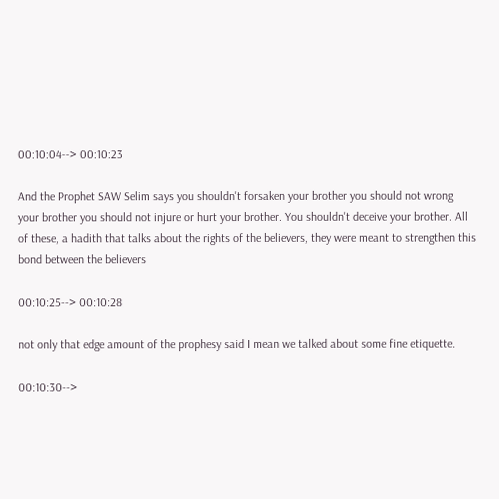00:10:04--> 00:10:23

And the Prophet SAW Selim says you shouldn't forsaken your brother you should not wrong your brother you should not injure or hurt your brother. You shouldn't deceive your brother. All of these, a hadith that talks about the rights of the believers, they were meant to strengthen this bond between the believers

00:10:25--> 00:10:28

not only that edge amount of the prophesy said I mean we talked about some fine etiquette.

00:10:30-->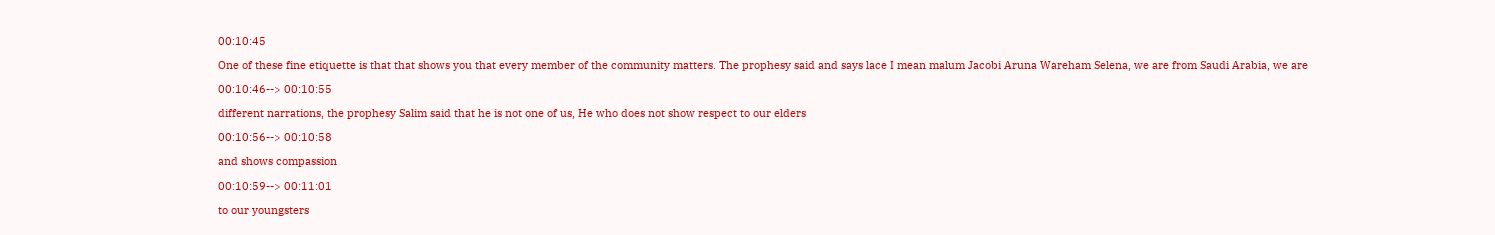00:10:45

One of these fine etiquette is that that shows you that every member of the community matters. The prophesy said and says lace I mean malum Jacobi Aruna Wareham Selena, we are from Saudi Arabia, we are

00:10:46--> 00:10:55

different narrations, the prophesy Salim said that he is not one of us, He who does not show respect to our elders

00:10:56--> 00:10:58

and shows compassion

00:10:59--> 00:11:01

to our youngsters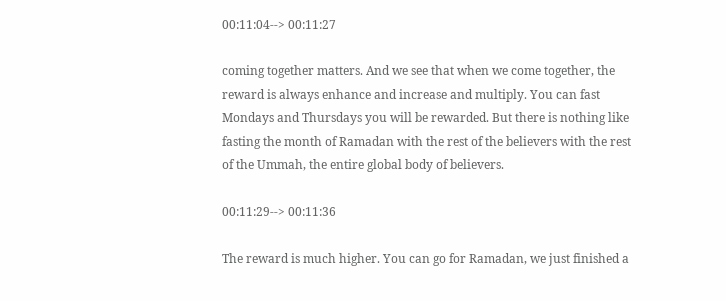00:11:04--> 00:11:27

coming together matters. And we see that when we come together, the reward is always enhance and increase and multiply. You can fast Mondays and Thursdays you will be rewarded. But there is nothing like fasting the month of Ramadan with the rest of the believers with the rest of the Ummah, the entire global body of believers.

00:11:29--> 00:11:36

The reward is much higher. You can go for Ramadan, we just finished a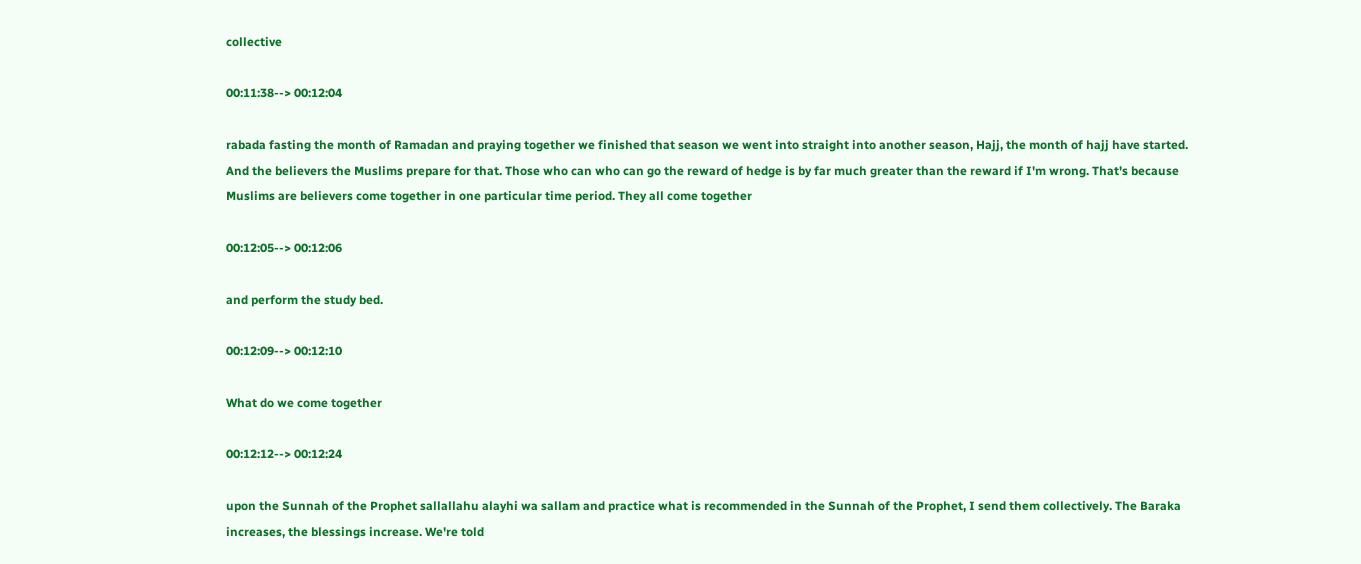collective

00:11:38--> 00:12:04

rabada fasting the month of Ramadan and praying together we finished that season we went into straight into another season, Hajj, the month of hajj have started. And the believers the Muslims prepare for that. Those who can who can go the reward of hedge is by far much greater than the reward if I'm wrong. That's because Muslims are believers come together in one particular time period. They all come together

00:12:05--> 00:12:06

and perform the study bed.

00:12:09--> 00:12:10

What do we come together

00:12:12--> 00:12:24

upon the Sunnah of the Prophet sallallahu alayhi wa sallam and practice what is recommended in the Sunnah of the Prophet, I send them collectively. The Baraka increases, the blessings increase. We're told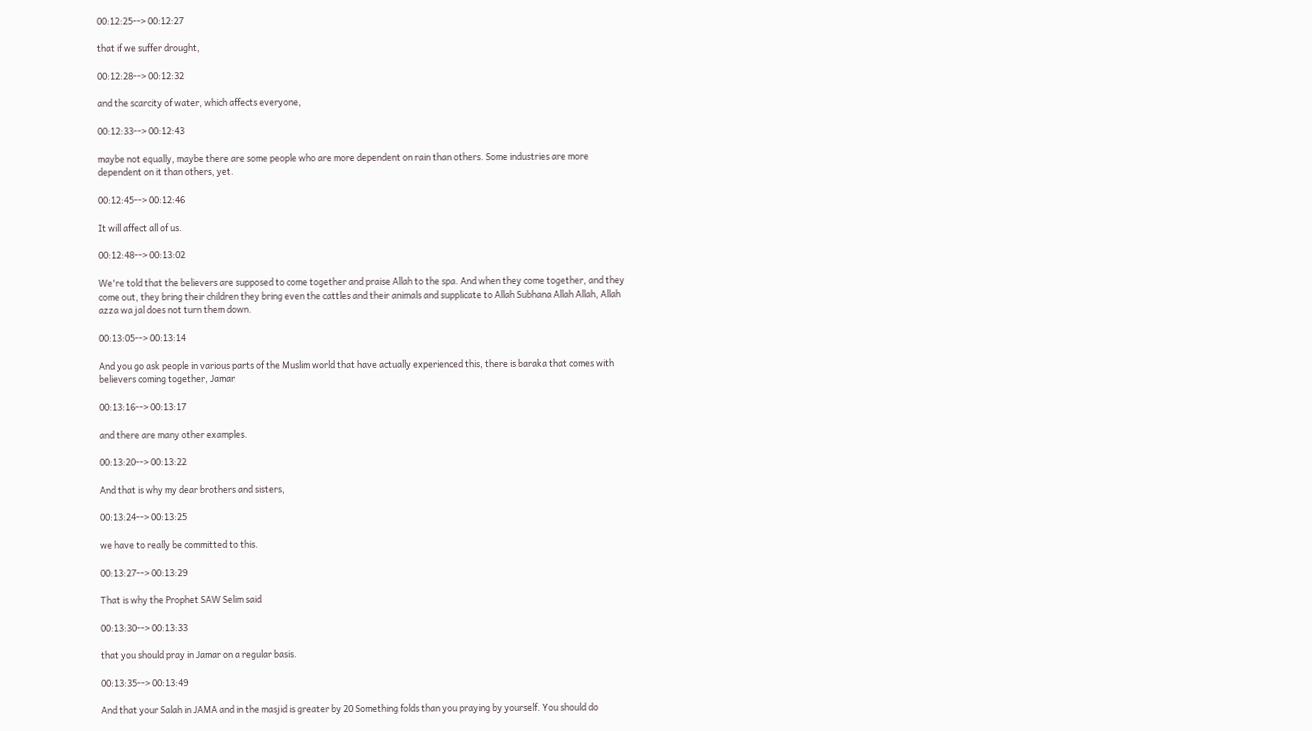00:12:25--> 00:12:27

that if we suffer drought,

00:12:28--> 00:12:32

and the scarcity of water, which affects everyone,

00:12:33--> 00:12:43

maybe not equally, maybe there are some people who are more dependent on rain than others. Some industries are more dependent on it than others, yet.

00:12:45--> 00:12:46

It will affect all of us.

00:12:48--> 00:13:02

We're told that the believers are supposed to come together and praise Allah to the spa. And when they come together, and they come out, they bring their children they bring even the cattles and their animals and supplicate to Allah Subhana Allah Allah, Allah azza wa jal does not turn them down.

00:13:05--> 00:13:14

And you go ask people in various parts of the Muslim world that have actually experienced this, there is baraka that comes with believers coming together, Jamar

00:13:16--> 00:13:17

and there are many other examples.

00:13:20--> 00:13:22

And that is why my dear brothers and sisters,

00:13:24--> 00:13:25

we have to really be committed to this.

00:13:27--> 00:13:29

That is why the Prophet SAW Selim said

00:13:30--> 00:13:33

that you should pray in Jamar on a regular basis.

00:13:35--> 00:13:49

And that your Salah in JAMA and in the masjid is greater by 20 Something folds than you praying by yourself. You should do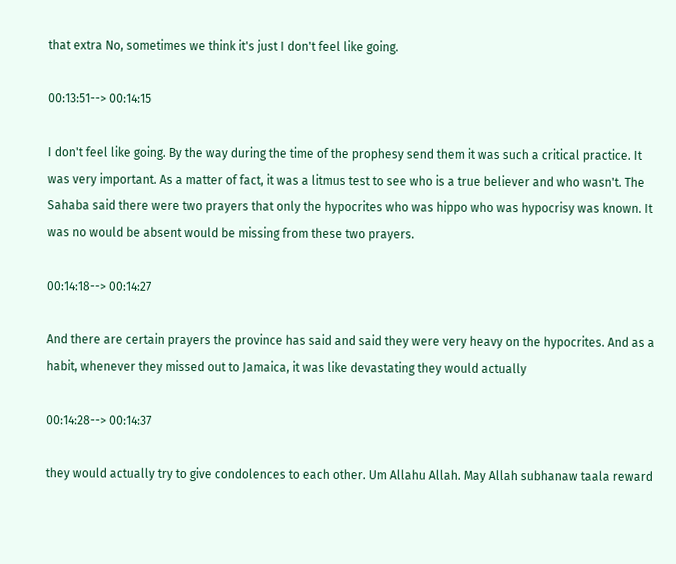that extra No, sometimes we think it's just I don't feel like going.

00:13:51--> 00:14:15

I don't feel like going. By the way during the time of the prophesy send them it was such a critical practice. It was very important. As a matter of fact, it was a litmus test to see who is a true believer and who wasn't. The Sahaba said there were two prayers that only the hypocrites who was hippo who was hypocrisy was known. It was no would be absent would be missing from these two prayers.

00:14:18--> 00:14:27

And there are certain prayers the province has said and said they were very heavy on the hypocrites. And as a habit, whenever they missed out to Jamaica, it was like devastating they would actually

00:14:28--> 00:14:37

they would actually try to give condolences to each other. Um Allahu Allah. May Allah subhanaw taala reward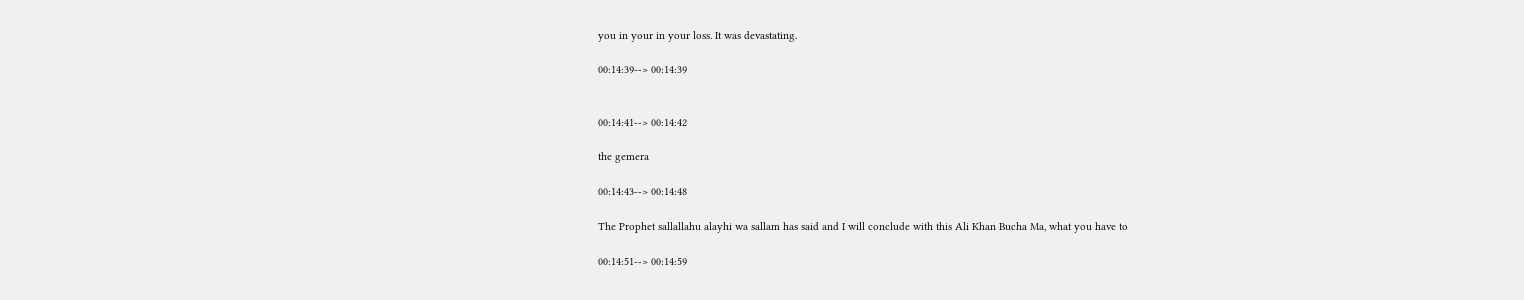you in your in your loss. It was devastating.

00:14:39--> 00:14:39


00:14:41--> 00:14:42

the gemera

00:14:43--> 00:14:48

The Prophet sallallahu alayhi wa sallam has said and I will conclude with this Ali Khan Bucha Ma, what you have to

00:14:51--> 00:14:59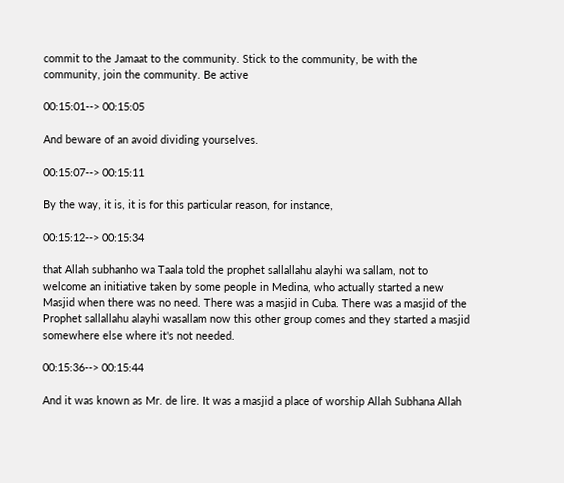commit to the Jamaat to the community. Stick to the community, be with the community, join the community. Be active

00:15:01--> 00:15:05

And beware of an avoid dividing yourselves.

00:15:07--> 00:15:11

By the way, it is, it is for this particular reason, for instance,

00:15:12--> 00:15:34

that Allah subhanho wa Taala told the prophet sallallahu alayhi wa sallam, not to welcome an initiative taken by some people in Medina, who actually started a new Masjid when there was no need. There was a masjid in Cuba. There was a masjid of the Prophet sallallahu alayhi wasallam now this other group comes and they started a masjid somewhere else where it's not needed.

00:15:36--> 00:15:44

And it was known as Mr. de lire. It was a masjid a place of worship Allah Subhana Allah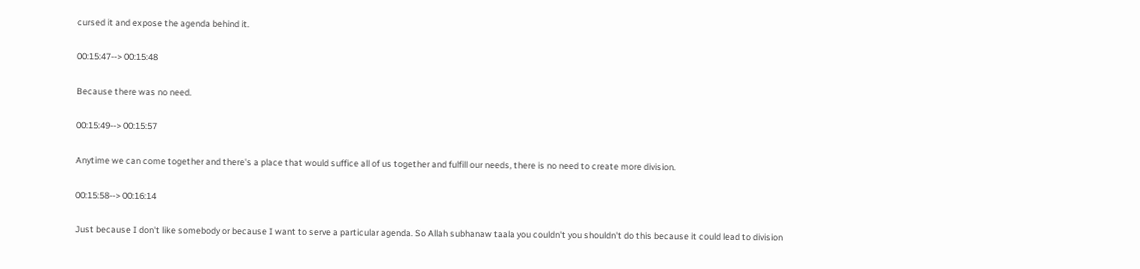cursed it and expose the agenda behind it.

00:15:47--> 00:15:48

Because there was no need.

00:15:49--> 00:15:57

Anytime we can come together and there's a place that would suffice all of us together and fulfill our needs, there is no need to create more division.

00:15:58--> 00:16:14

Just because I don't like somebody or because I want to serve a particular agenda. So Allah subhanaw taala you couldn't you shouldn't do this because it could lead to division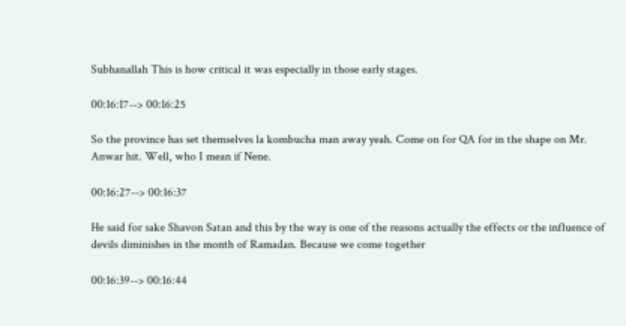Subhanallah This is how critical it was especially in those early stages.

00:16:17--> 00:16:25

So the province has set themselves la kombucha man away yeah. Come on for QA for in the shape on Mr. Anwar hit. Well, who I mean if Nene.

00:16:27--> 00:16:37

He said for sake Shavon Satan and this by the way is one of the reasons actually the effects or the influence of devils diminishes in the month of Ramadan. Because we come together

00:16:39--> 00:16:44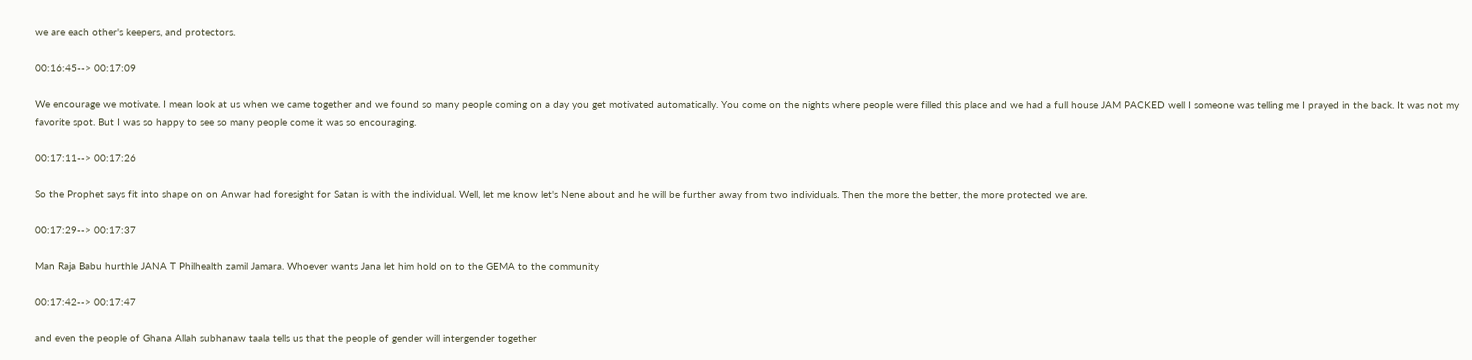we are each other's keepers, and protectors.

00:16:45--> 00:17:09

We encourage we motivate. I mean look at us when we came together and we found so many people coming on a day you get motivated automatically. You come on the nights where people were filled this place and we had a full house JAM PACKED well I someone was telling me I prayed in the back. It was not my favorite spot. But I was so happy to see so many people come it was so encouraging.

00:17:11--> 00:17:26

So the Prophet says fit into shape on on Anwar had foresight for Satan is with the individual. Well, let me know let's Nene about and he will be further away from two individuals. Then the more the better, the more protected we are.

00:17:29--> 00:17:37

Man Raja Babu hurthle JANA T Philhealth zamil Jamara. Whoever wants Jana let him hold on to the GEMA to the community

00:17:42--> 00:17:47

and even the people of Ghana Allah subhanaw taala tells us that the people of gender will intergender together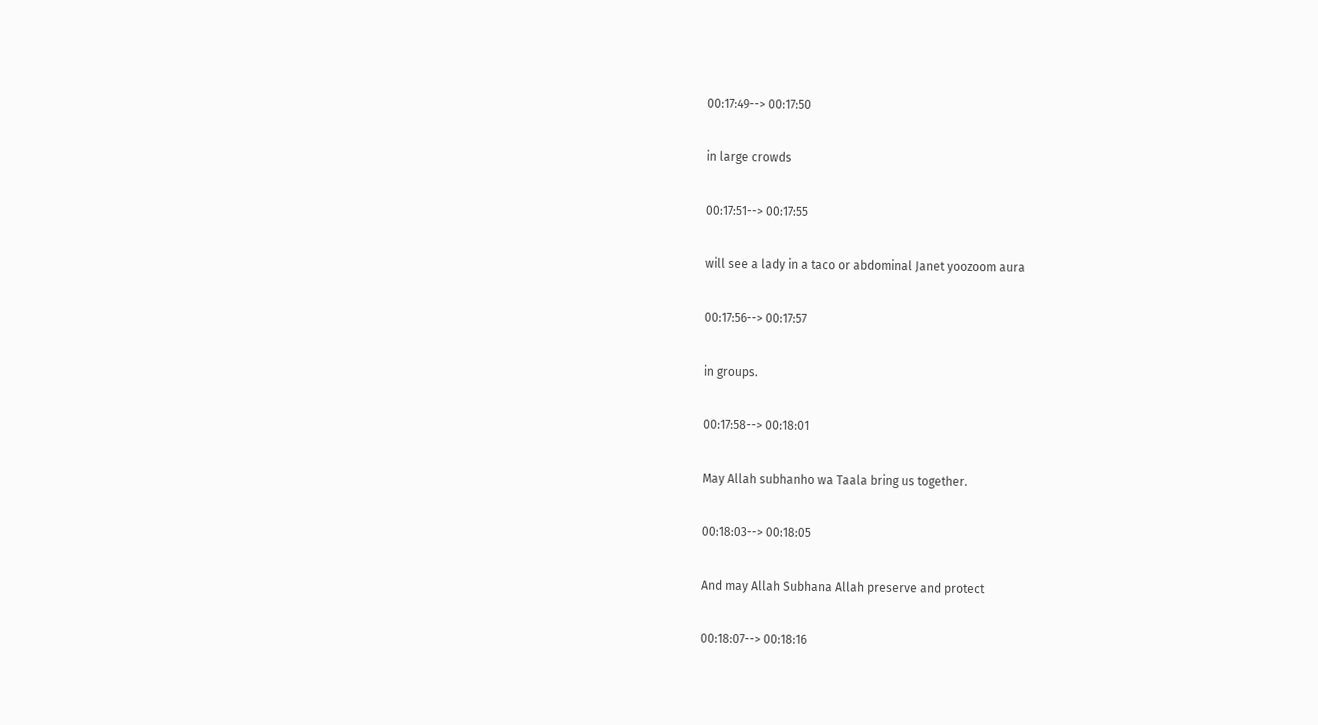00:17:49--> 00:17:50

in large crowds

00:17:51--> 00:17:55

will see a lady in a taco or abdominal Janet yoozoom aura

00:17:56--> 00:17:57

in groups.

00:17:58--> 00:18:01

May Allah subhanho wa Taala bring us together.

00:18:03--> 00:18:05

And may Allah Subhana Allah preserve and protect

00:18:07--> 00:18:16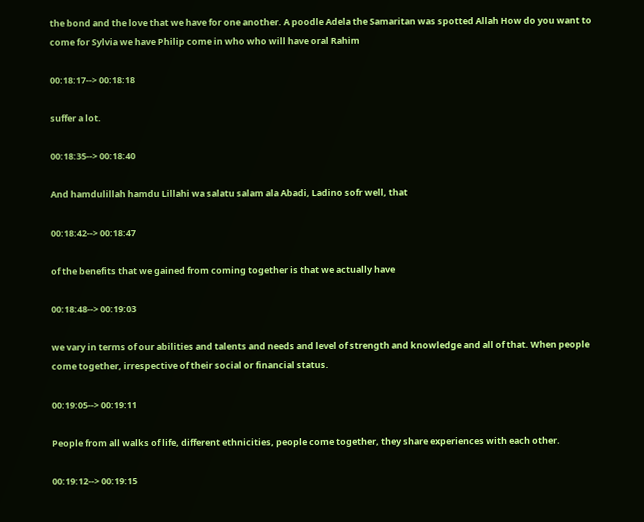the bond and the love that we have for one another. A poodle Adela the Samaritan was spotted Allah How do you want to come for Sylvia we have Philip come in who who will have oral Rahim

00:18:17--> 00:18:18

suffer a lot.

00:18:35--> 00:18:40

And hamdulillah hamdu Lillahi wa salatu salam ala Abadi, Ladino sofr well, that

00:18:42--> 00:18:47

of the benefits that we gained from coming together is that we actually have

00:18:48--> 00:19:03

we vary in terms of our abilities and talents and needs and level of strength and knowledge and all of that. When people come together, irrespective of their social or financial status.

00:19:05--> 00:19:11

People from all walks of life, different ethnicities, people come together, they share experiences with each other.

00:19:12--> 00:19:15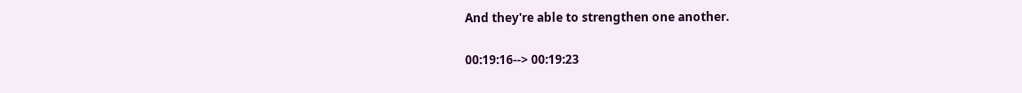And they're able to strengthen one another.

00:19:16--> 00:19:23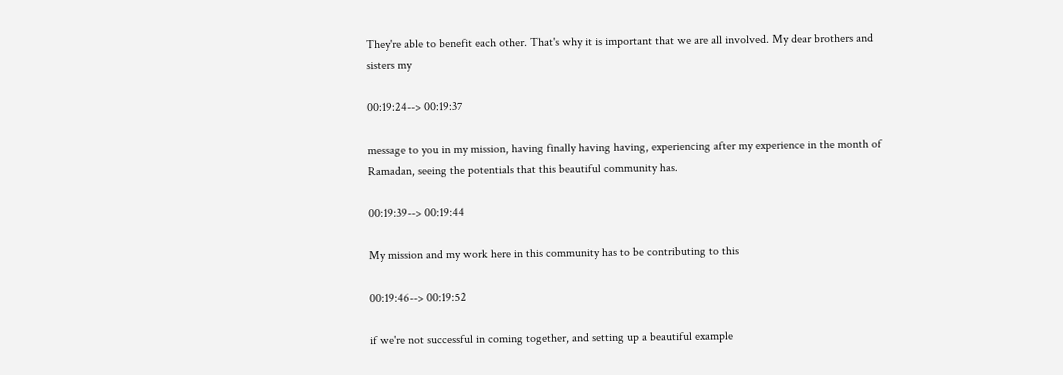They're able to benefit each other. That's why it is important that we are all involved. My dear brothers and sisters my

00:19:24--> 00:19:37

message to you in my mission, having finally having having, experiencing after my experience in the month of Ramadan, seeing the potentials that this beautiful community has.

00:19:39--> 00:19:44

My mission and my work here in this community has to be contributing to this

00:19:46--> 00:19:52

if we're not successful in coming together, and setting up a beautiful example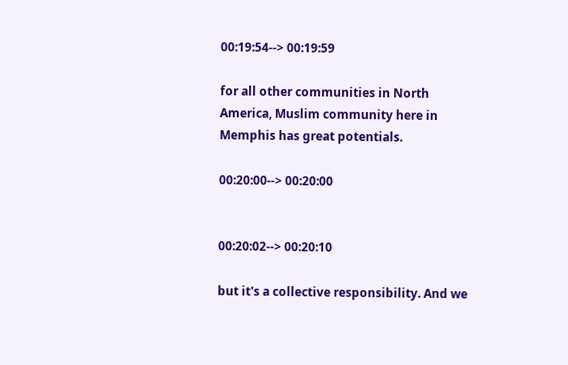00:19:54--> 00:19:59

for all other communities in North America, Muslim community here in Memphis has great potentials.

00:20:00--> 00:20:00


00:20:02--> 00:20:10

but it's a collective responsibility. And we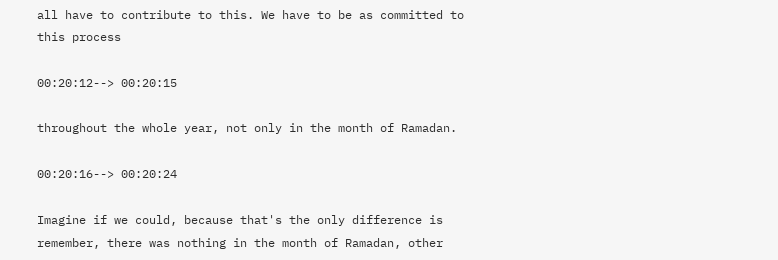all have to contribute to this. We have to be as committed to this process

00:20:12--> 00:20:15

throughout the whole year, not only in the month of Ramadan.

00:20:16--> 00:20:24

Imagine if we could, because that's the only difference is remember, there was nothing in the month of Ramadan, other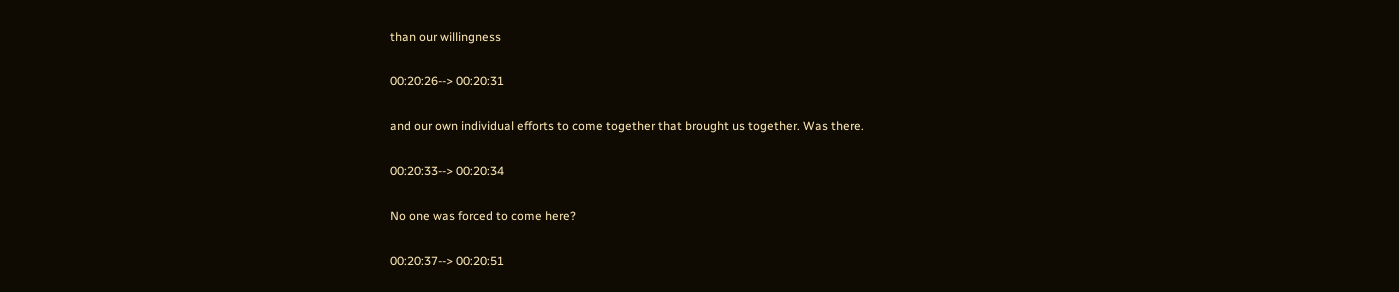than our willingness

00:20:26--> 00:20:31

and our own individual efforts to come together that brought us together. Was there.

00:20:33--> 00:20:34

No one was forced to come here?

00:20:37--> 00:20:51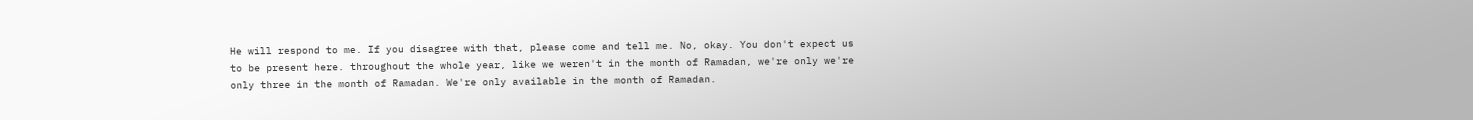He will respond to me. If you disagree with that, please come and tell me. No, okay. You don't expect us to be present here. throughout the whole year, like we weren't in the month of Ramadan, we're only we're only three in the month of Ramadan. We're only available in the month of Ramadan.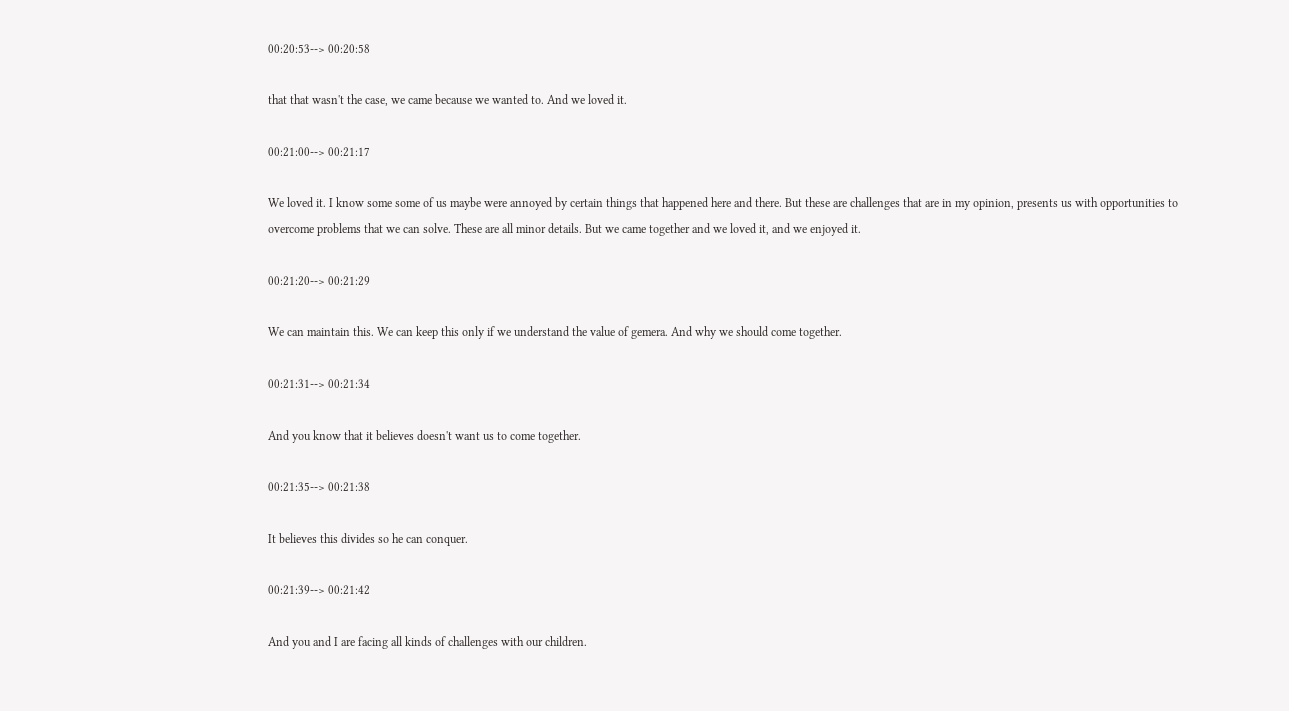00:20:53--> 00:20:58

that that wasn't the case, we came because we wanted to. And we loved it.

00:21:00--> 00:21:17

We loved it. I know some some of us maybe were annoyed by certain things that happened here and there. But these are challenges that are in my opinion, presents us with opportunities to overcome problems that we can solve. These are all minor details. But we came together and we loved it, and we enjoyed it.

00:21:20--> 00:21:29

We can maintain this. We can keep this only if we understand the value of gemera. And why we should come together.

00:21:31--> 00:21:34

And you know that it believes doesn't want us to come together.

00:21:35--> 00:21:38

It believes this divides so he can conquer.

00:21:39--> 00:21:42

And you and I are facing all kinds of challenges with our children.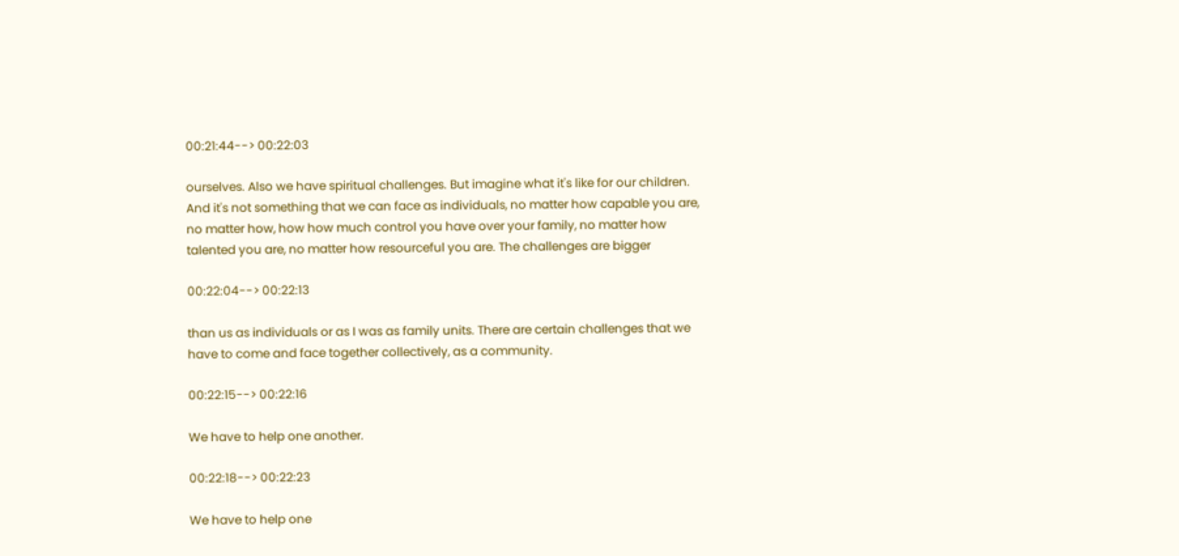00:21:44--> 00:22:03

ourselves. Also we have spiritual challenges. But imagine what it's like for our children. And it's not something that we can face as individuals, no matter how capable you are, no matter how, how how much control you have over your family, no matter how talented you are, no matter how resourceful you are. The challenges are bigger

00:22:04--> 00:22:13

than us as individuals or as I was as family units. There are certain challenges that we have to come and face together collectively, as a community.

00:22:15--> 00:22:16

We have to help one another.

00:22:18--> 00:22:23

We have to help one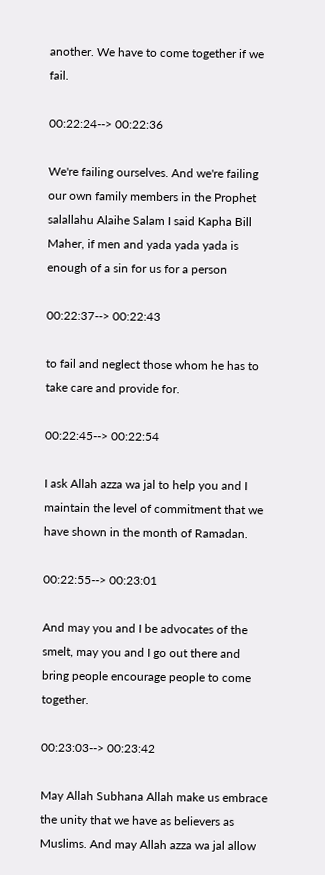another. We have to come together if we fail.

00:22:24--> 00:22:36

We're failing ourselves. And we're failing our own family members in the Prophet salallahu Alaihe Salam I said Kapha Bill Maher, if men and yada yada yada is enough of a sin for us for a person

00:22:37--> 00:22:43

to fail and neglect those whom he has to take care and provide for.

00:22:45--> 00:22:54

I ask Allah azza wa jal to help you and I maintain the level of commitment that we have shown in the month of Ramadan.

00:22:55--> 00:23:01

And may you and I be advocates of the smelt, may you and I go out there and bring people encourage people to come together.

00:23:03--> 00:23:42

May Allah Subhana Allah make us embrace the unity that we have as believers as Muslims. And may Allah azza wa jal allow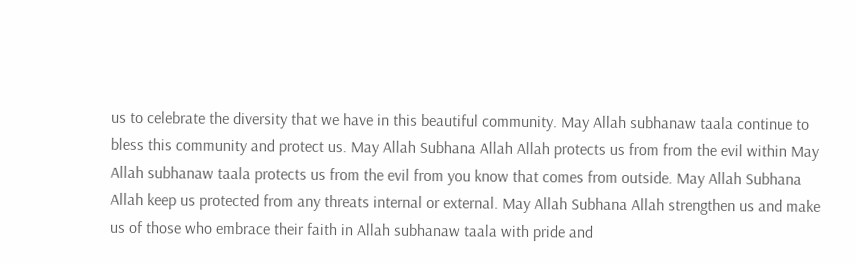us to celebrate the diversity that we have in this beautiful community. May Allah subhanaw taala continue to bless this community and protect us. May Allah Subhana Allah Allah protects us from from the evil within May Allah subhanaw taala protects us from the evil from you know that comes from outside. May Allah Subhana Allah keep us protected from any threats internal or external. May Allah Subhana Allah strengthen us and make us of those who embrace their faith in Allah subhanaw taala with pride and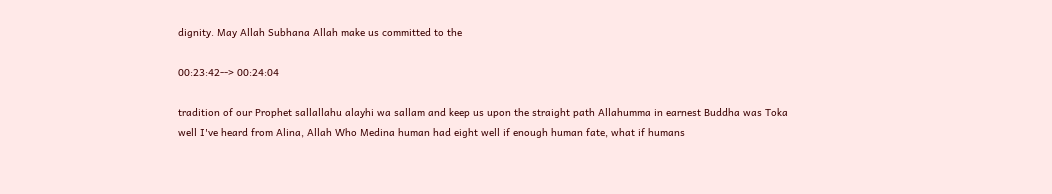dignity. May Allah Subhana Allah make us committed to the

00:23:42--> 00:24:04

tradition of our Prophet sallallahu alayhi wa sallam and keep us upon the straight path Allahumma in earnest Buddha was Toka well I've heard from Alina, Allah Who Medina human had eight well if enough human fate, what if humans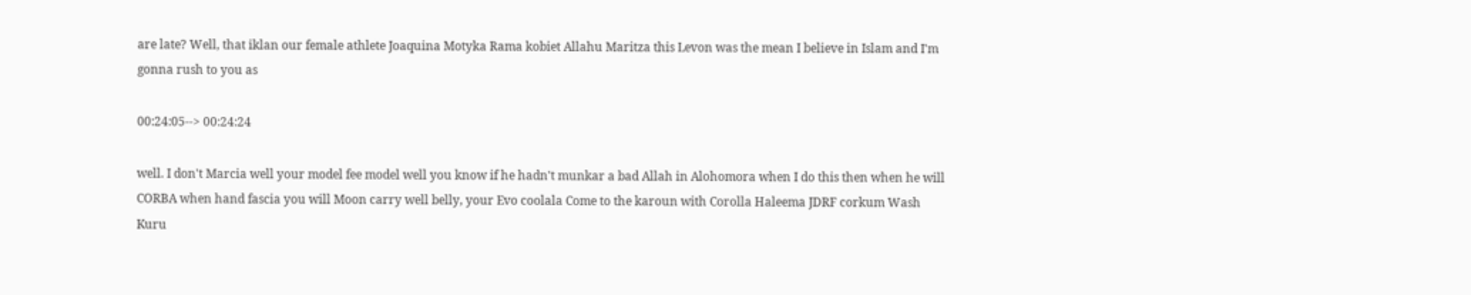are late? Well, that iklan our female athlete Joaquina Motyka Rama kobiet Allahu Maritza this Levon was the mean I believe in Islam and I'm gonna rush to you as

00:24:05--> 00:24:24

well. I don't Marcia well your model fee model well you know if he hadn't munkar a bad Allah in Alohomora when I do this then when he will CORBA when hand fascia you will Moon carry well belly, your Evo coolala Come to the karoun with Corolla Haleema JDRF corkum Wash Kuru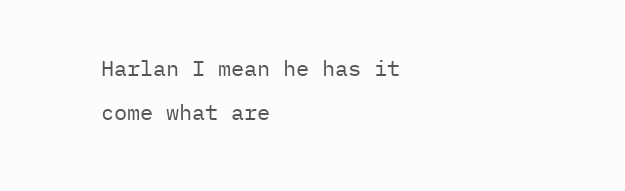Harlan I mean he has it come what are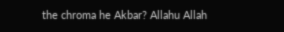the chroma he Akbar? Allahu Allah